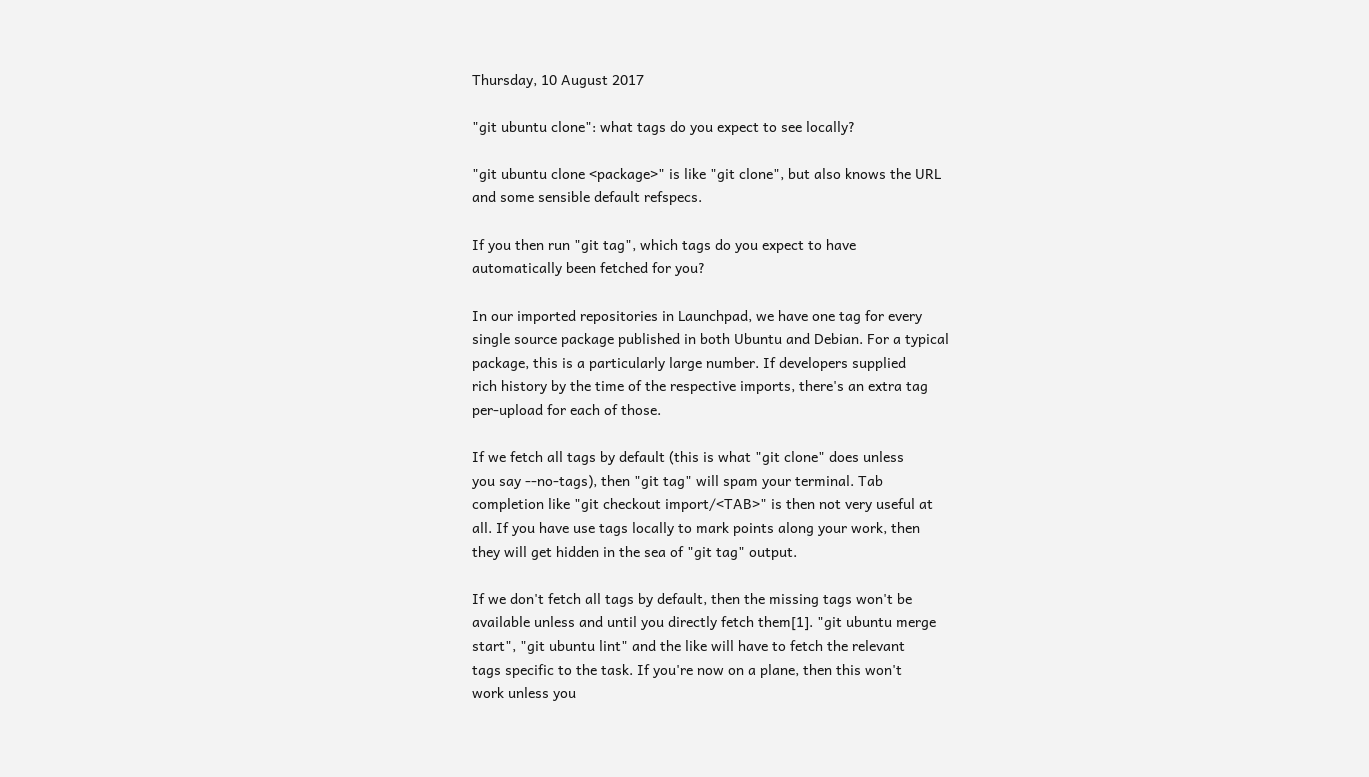Thursday, 10 August 2017

"git ubuntu clone": what tags do you expect to see locally?

"git ubuntu clone <package>" is like "git clone", but also knows the URL
and some sensible default refspecs.

If you then run "git tag", which tags do you expect to have
automatically been fetched for you?

In our imported repositories in Launchpad, we have one tag for every
single source package published in both Ubuntu and Debian. For a typical
package, this is a particularly large number. If developers supplied
rich history by the time of the respective imports, there's an extra tag
per-upload for each of those.

If we fetch all tags by default (this is what "git clone" does unless
you say --no-tags), then "git tag" will spam your terminal. Tab
completion like "git checkout import/<TAB>" is then not very useful at
all. If you have use tags locally to mark points along your work, then
they will get hidden in the sea of "git tag" output.

If we don't fetch all tags by default, then the missing tags won't be
available unless and until you directly fetch them[1]. "git ubuntu merge
start", "git ubuntu lint" and the like will have to fetch the relevant
tags specific to the task. If you're now on a plane, then this won't
work unless you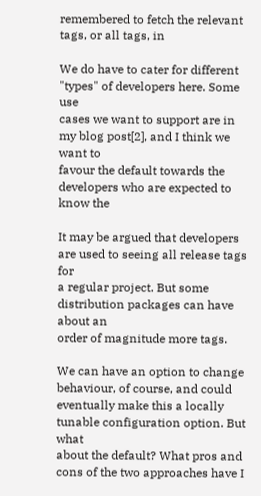remembered to fetch the relevant tags, or all tags, in

We do have to cater for different "types" of developers here. Some use
cases we want to support are in my blog post[2], and I think we want to
favour the default towards the developers who are expected to know the

It may be argued that developers are used to seeing all release tags for
a regular project. But some distribution packages can have about an
order of magnitude more tags.

We can have an option to change behaviour, of course, and could
eventually make this a locally tunable configuration option. But what
about the default? What pros and cons of the two approaches have I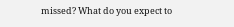missed? What do you expect to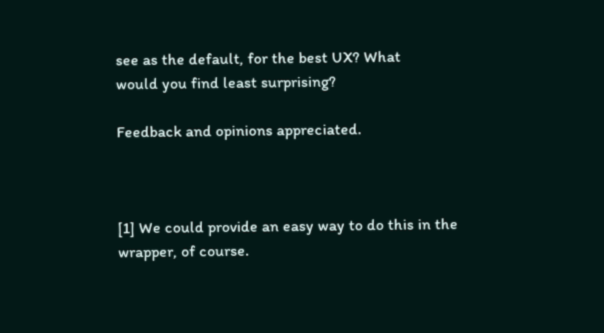see as the default, for the best UX? What
would you find least surprising?

Feedback and opinions appreciated.



[1] We could provide an easy way to do this in the wrapper, of course.